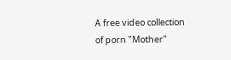A free video collection of porn "Mother"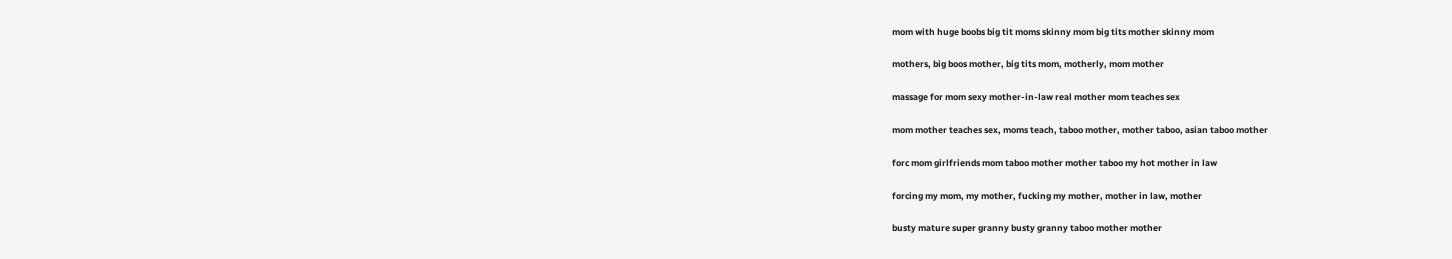mom with huge boobs big tit moms skinny mom big tits mother skinny mom

mothers, big boos mother, big tits mom, motherly, mom mother

massage for mom sexy mother-in-law real mother mom teaches sex

mom mother teaches sex, moms teach, taboo mother, mother taboo, asian taboo mother

forc mom girlfriends mom taboo mother mother taboo my hot mother in law

forcing my mom, my mother, fucking my mother, mother in law, mother

busty mature super granny busty granny taboo mother mother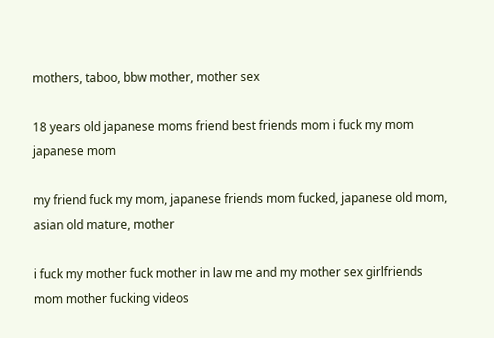mothers, taboo, bbw mother, mother sex

18 years old japanese moms friend best friends mom i fuck my mom japanese mom

my friend fuck my mom, japanese friends mom fucked, japanese old mom, asian old mature, mother

i fuck my mother fuck mother in law me and my mother sex girlfriends mom mother fucking videos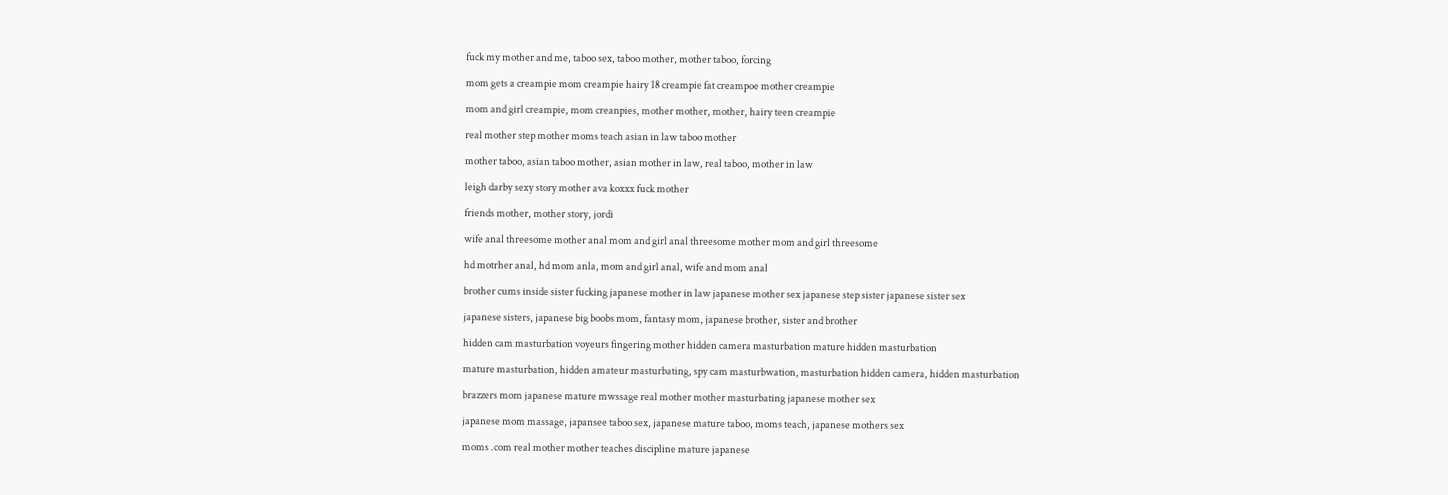fuck my mother and me, taboo sex, taboo mother, mother taboo, forcing

mom gets a creampie mom creampie hairy 18 creampie fat creampoe mother creampie

mom and girl creampie, mom creanpies, mother mother, mother, hairy teen creampie

real mother step mother moms teach asian in law taboo mother

mother taboo, asian taboo mother, asian mother in law, real taboo, mother in law

leigh darby sexy story mother ava koxxx fuck mother

friends mother, mother story, jordi

wife anal threesome mother anal mom and girl anal threesome mother mom and girl threesome

hd motrher anal, hd mom anla, mom and girl anal, wife and mom anal

brother cums inside sister fucking japanese mother in law japanese mother sex japanese step sister japanese sister sex

japanese sisters, japanese big boobs mom, fantasy mom, japanese brother, sister and brother

hidden cam masturbation voyeurs fingering mother hidden camera masturbation mature hidden masturbation

mature masturbation, hidden amateur masturbating, spy cam masturbwation, masturbation hidden camera, hidden masturbation

brazzers mom japanese mature mwssage real mother mother masturbating japanese mother sex

japanese mom massage, japansee taboo sex, japanese mature taboo, moms teach, japanese mothers sex

moms .com real mother mother teaches discipline mature japanese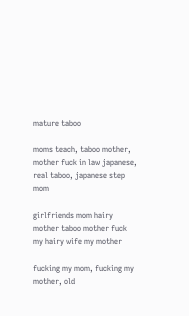mature taboo

moms teach, taboo mother, mother fuck in law japanese, real taboo, japanese step mom

girlfriends mom hairy mother taboo mother fuck my hairy wife my mother

fucking my mom, fucking my mother, old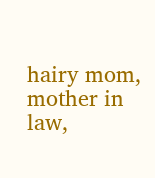hairy mom, mother in law,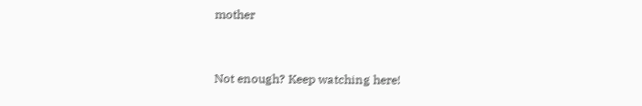mother


Not enough? Keep watching here!